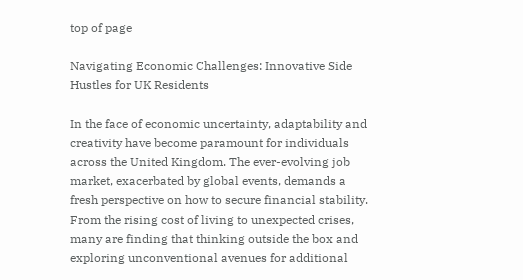top of page

Navigating Economic Challenges: Innovative Side Hustles for UK Residents

In the face of economic uncertainty, adaptability and creativity have become paramount for individuals across the United Kingdom. The ever-evolving job market, exacerbated by global events, demands a fresh perspective on how to secure financial stability. From the rising cost of living to unexpected crises, many are finding that thinking outside the box and exploring unconventional avenues for additional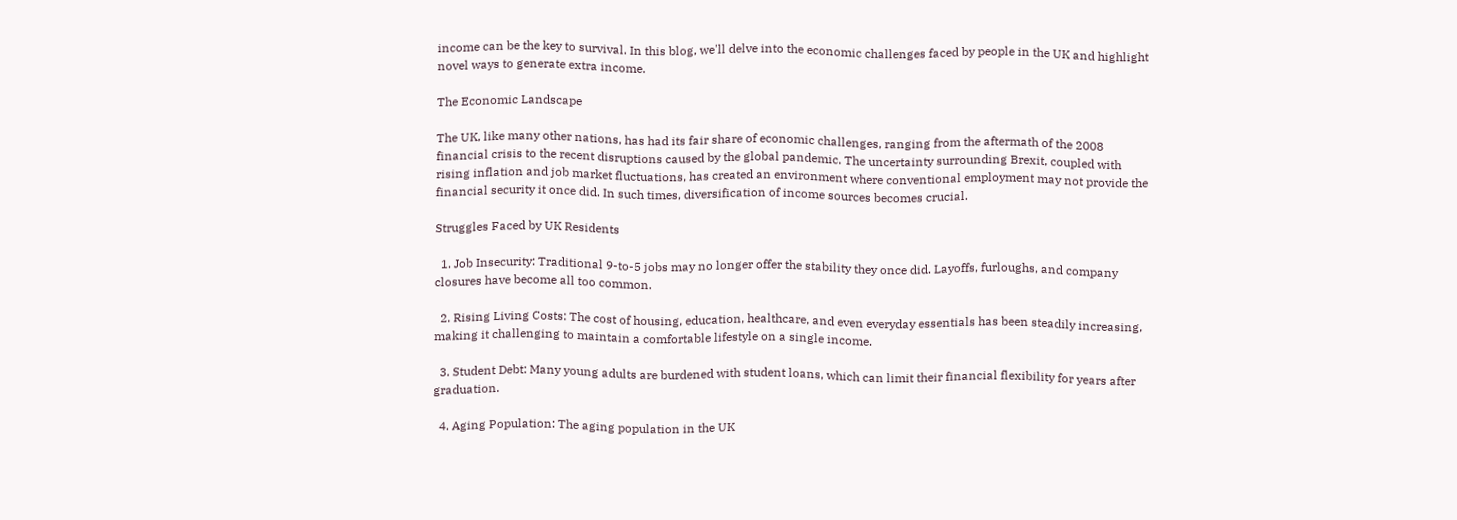income can be the key to survival. In this blog, we'll delve into the economic challenges faced by people in the UK and highlight novel ways to generate extra income.

The Economic Landscape

The UK, like many other nations, has had its fair share of economic challenges, ranging from the aftermath of the 2008 financial crisis to the recent disruptions caused by the global pandemic. The uncertainty surrounding Brexit, coupled with rising inflation and job market fluctuations, has created an environment where conventional employment may not provide the financial security it once did. In such times, diversification of income sources becomes crucial.

Struggles Faced by UK Residents

  1. Job Insecurity: Traditional 9-to-5 jobs may no longer offer the stability they once did. Layoffs, furloughs, and company closures have become all too common.

  2. Rising Living Costs: The cost of housing, education, healthcare, and even everyday essentials has been steadily increasing, making it challenging to maintain a comfortable lifestyle on a single income.

  3. Student Debt: Many young adults are burdened with student loans, which can limit their financial flexibility for years after graduation.

  4. Aging Population: The aging population in the UK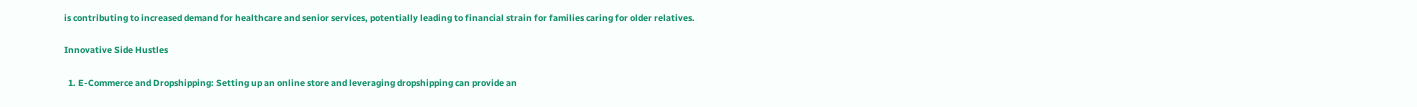is contributing to increased demand for healthcare and senior services, potentially leading to financial strain for families caring for older relatives.

Innovative Side Hustles

  1. E-Commerce and Dropshipping: Setting up an online store and leveraging dropshipping can provide an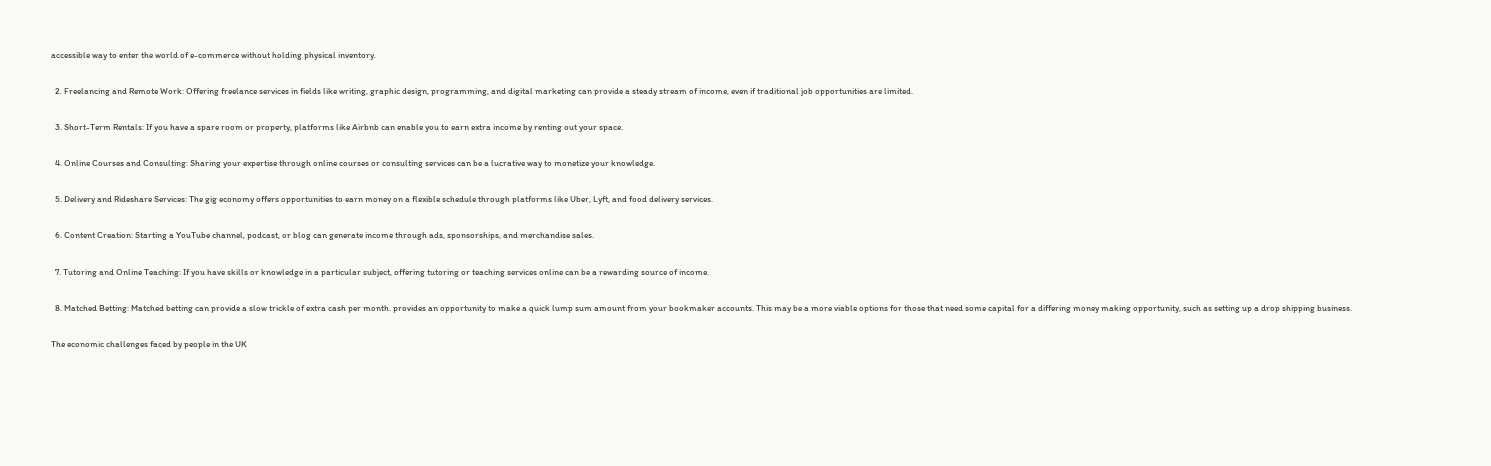accessible way to enter the world of e-commerce without holding physical inventory.

  2. Freelancing and Remote Work: Offering freelance services in fields like writing, graphic design, programming, and digital marketing can provide a steady stream of income, even if traditional job opportunities are limited.

  3. Short-Term Rentals: If you have a spare room or property, platforms like Airbnb can enable you to earn extra income by renting out your space.

  4. Online Courses and Consulting: Sharing your expertise through online courses or consulting services can be a lucrative way to monetize your knowledge.

  5. Delivery and Rideshare Services: The gig economy offers opportunities to earn money on a flexible schedule through platforms like Uber, Lyft, and food delivery services.

  6. Content Creation: Starting a YouTube channel, podcast, or blog can generate income through ads, sponsorships, and merchandise sales.

  7. Tutoring and Online Teaching: If you have skills or knowledge in a particular subject, offering tutoring or teaching services online can be a rewarding source of income.

  8. Matched Betting: Matched betting can provide a slow trickle of extra cash per month. provides an opportunity to make a quick lump sum amount from your bookmaker accounts. This may be a more viable options for those that need some capital for a differing money making opportunity, such as setting up a drop shipping business.

The economic challenges faced by people in the UK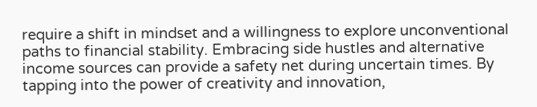require a shift in mindset and a willingness to explore unconventional paths to financial stability. Embracing side hustles and alternative income sources can provide a safety net during uncertain times. By tapping into the power of creativity and innovation,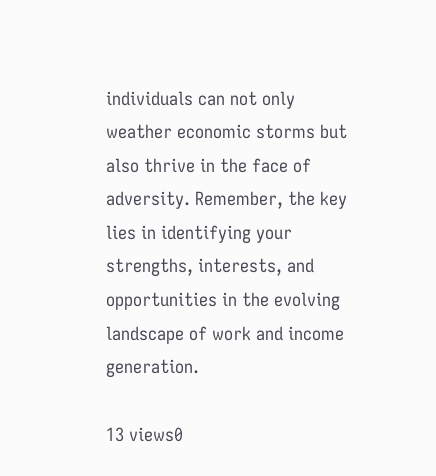individuals can not only weather economic storms but also thrive in the face of adversity. Remember, the key lies in identifying your strengths, interests, and opportunities in the evolving landscape of work and income generation.

13 views0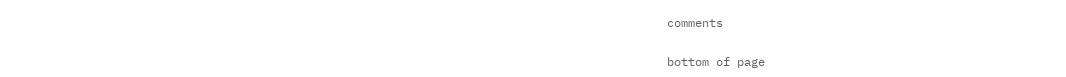comments


bottom of page